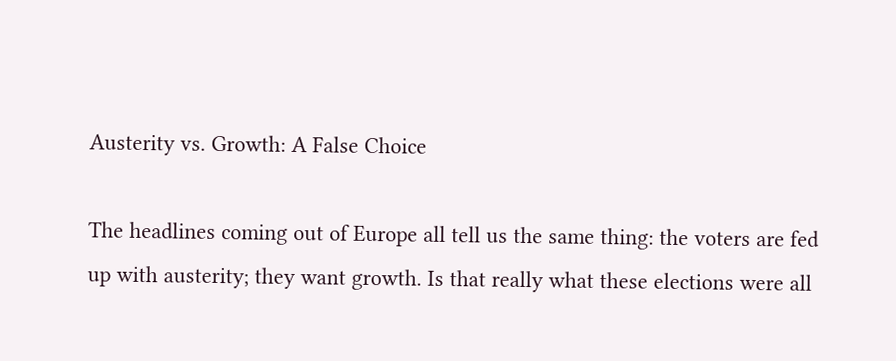Austerity vs. Growth: A False Choice

The headlines coming out of Europe all tell us the same thing: the voters are fed up with austerity; they want growth. Is that really what these elections were all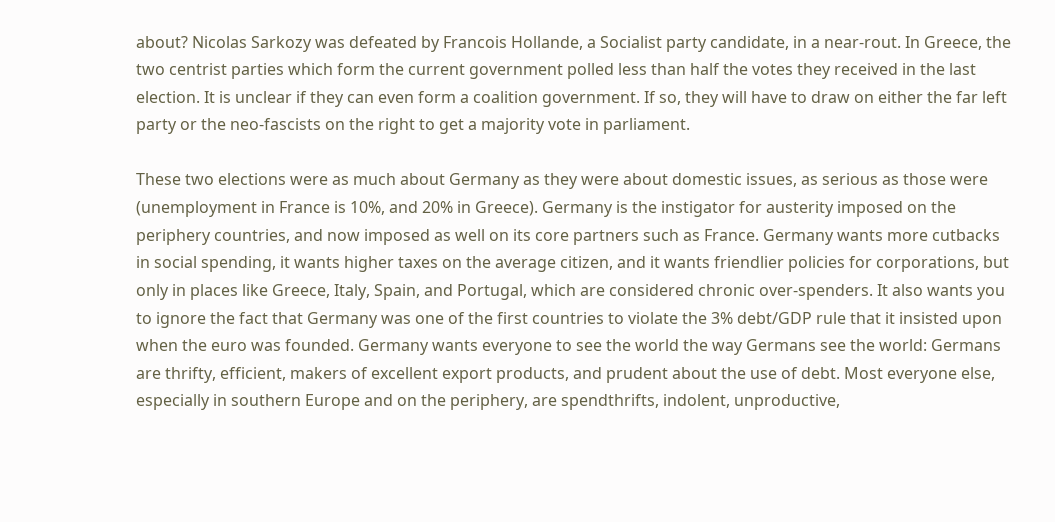about? Nicolas Sarkozy was defeated by Francois Hollande, a Socialist party candidate, in a near-rout. In Greece, the two centrist parties which form the current government polled less than half the votes they received in the last election. It is unclear if they can even form a coalition government. If so, they will have to draw on either the far left party or the neo-fascists on the right to get a majority vote in parliament.

These two elections were as much about Germany as they were about domestic issues, as serious as those were (unemployment in France is 10%, and 20% in Greece). Germany is the instigator for austerity imposed on the periphery countries, and now imposed as well on its core partners such as France. Germany wants more cutbacks in social spending, it wants higher taxes on the average citizen, and it wants friendlier policies for corporations, but only in places like Greece, Italy, Spain, and Portugal, which are considered chronic over-spenders. It also wants you to ignore the fact that Germany was one of the first countries to violate the 3% debt/GDP rule that it insisted upon when the euro was founded. Germany wants everyone to see the world the way Germans see the world: Germans are thrifty, efficient, makers of excellent export products, and prudent about the use of debt. Most everyone else, especially in southern Europe and on the periphery, are spendthrifts, indolent, unproductive,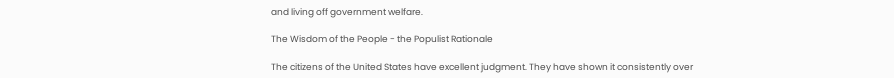and living off government welfare.

The Wisdom of the People - the Populist Rationale

The citizens of the United States have excellent judgment. They have shown it consistently over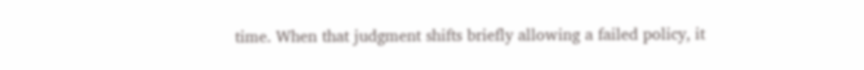time. When that judgment shifts briefly allowing a failed policy, it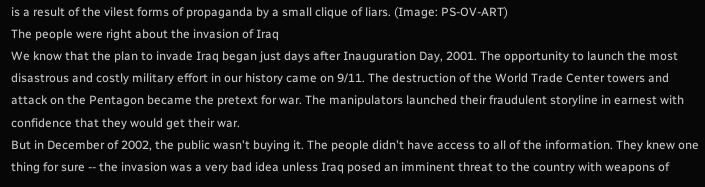is a result of the vilest forms of propaganda by a small clique of liars. (Image: PS-OV-ART)
The people were right about the invasion of Iraq
We know that the plan to invade Iraq began just days after Inauguration Day, 2001. The opportunity to launch the most disastrous and costly military effort in our history came on 9/11. The destruction of the World Trade Center towers and attack on the Pentagon became the pretext for war. The manipulators launched their fraudulent storyline in earnest with confidence that they would get their war.
But in December of 2002, the public wasn't buying it. The people didn't have access to all of the information. They knew one thing for sure -- the invasion was a very bad idea unless Iraq posed an imminent threat to the country with weapons of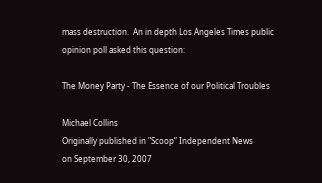mass destruction.  An in depth Los Angeles Times public opinion poll asked this question:

The Money Party - The Essence of our Political Troubles

Michael Collins
Originally published in "Scoop” Independent News
on September 30, 2007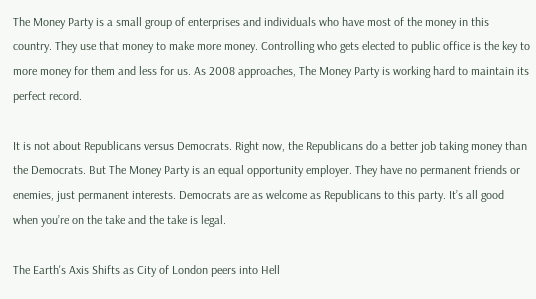The Money Party is a small group of enterprises and individuals who have most of the money in this country. They use that money to make more money. Controlling who gets elected to public office is the key to more money for them and less for us. As 2008 approaches, The Money Party is working hard to maintain its perfect record.

It is not about Republicans versus Democrats. Right now, the Republicans do a better job taking money than the Democrats. But The Money Party is an equal opportunity employer. They have no permanent friends or enemies, just permanent interests. Democrats are as welcome as Republicans to this party. It’s all good when you’re on the take and the take is legal.

The Earth's Axis Shifts as City of London peers into Hell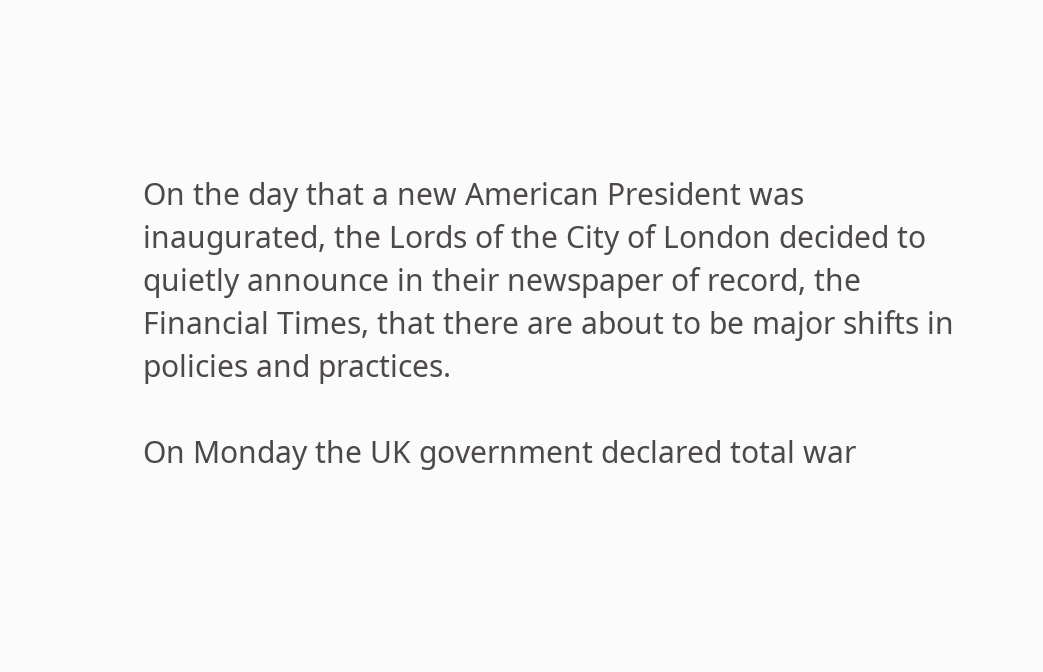On the day that a new American President was inaugurated, the Lords of the City of London decided to quietly announce in their newspaper of record, the Financial Times, that there are about to be major shifts in policies and practices.

On Monday the UK government declared total war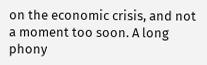on the economic crisis, and not a moment too soon. A long phony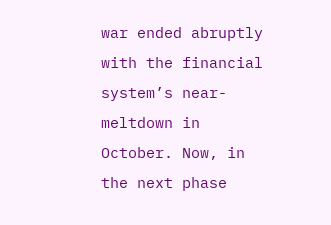war ended abruptly with the financial system’s near-meltdown in October. Now, in the next phase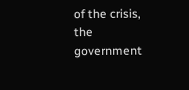of the crisis, the government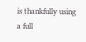is thankfully using a full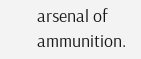arsenal of ammunition.